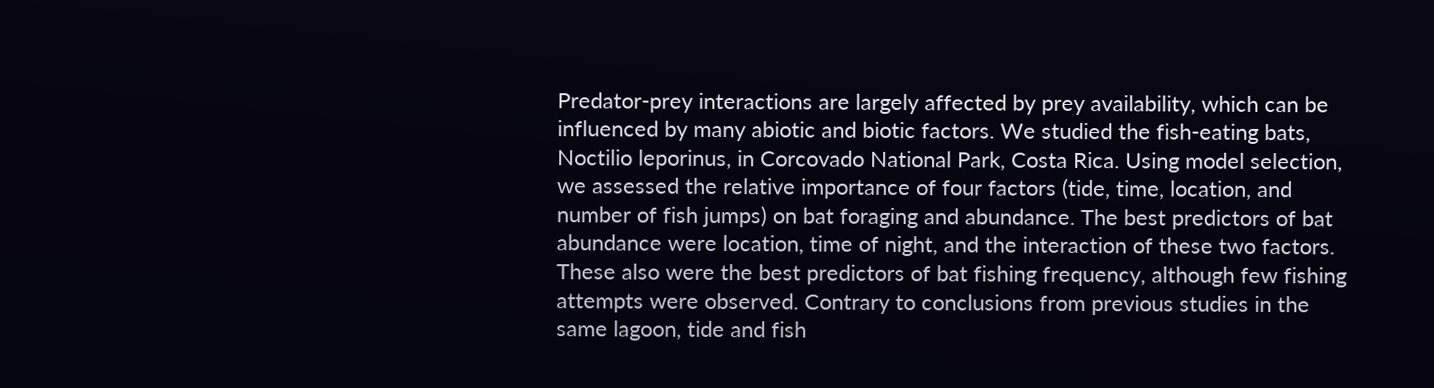Predator-prey interactions are largely affected by prey availability, which can be influenced by many abiotic and biotic factors. We studied the fish-eating bats, Noctilio leporinus, in Corcovado National Park, Costa Rica. Using model selection, we assessed the relative importance of four factors (tide, time, location, and number of fish jumps) on bat foraging and abundance. The best predictors of bat abundance were location, time of night, and the interaction of these two factors. These also were the best predictors of bat fishing frequency, although few fishing attempts were observed. Contrary to conclusions from previous studies in the same lagoon, tide and fish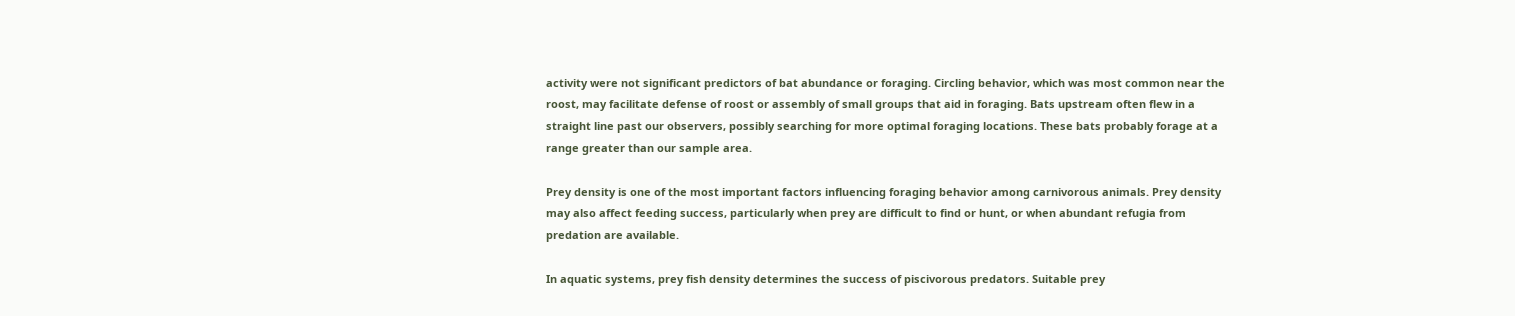activity were not significant predictors of bat abundance or foraging. Circling behavior, which was most common near the roost, may facilitate defense of roost or assembly of small groups that aid in foraging. Bats upstream often flew in a straight line past our observers, possibly searching for more optimal foraging locations. These bats probably forage at a range greater than our sample area.

Prey density is one of the most important factors influencing foraging behavior among carnivorous animals. Prey density may also affect feeding success, particularly when prey are difficult to find or hunt, or when abundant refugia from predation are available.

In aquatic systems, prey fish density determines the success of piscivorous predators. Suitable prey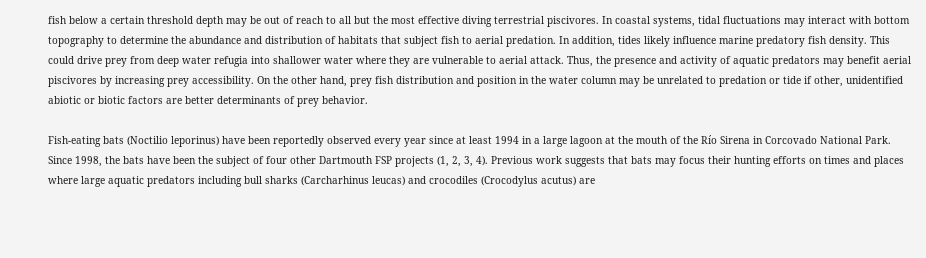fish below a certain threshold depth may be out of reach to all but the most effective diving terrestrial piscivores. In coastal systems, tidal fluctuations may interact with bottom topography to determine the abundance and distribution of habitats that subject fish to aerial predation. In addition, tides likely influence marine predatory fish density. This could drive prey from deep water refugia into shallower water where they are vulnerable to aerial attack. Thus, the presence and activity of aquatic predators may benefit aerial piscivores by increasing prey accessibility. On the other hand, prey fish distribution and position in the water column may be unrelated to predation or tide if other, unidentified abiotic or biotic factors are better determinants of prey behavior.

Fish-eating bats (Noctilio leporinus) have been reportedly observed every year since at least 1994 in a large lagoon at the mouth of the Río Sirena in Corcovado National Park. Since 1998, the bats have been the subject of four other Dartmouth FSP projects (1, 2, 3, 4). Previous work suggests that bats may focus their hunting efforts on times and places where large aquatic predators including bull sharks (Carcharhinus leucas) and crocodiles (Crocodylus acutus) are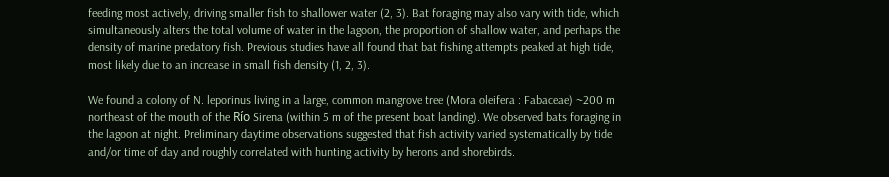feeding most actively, driving smaller fish to shallower water (2, 3). Bat foraging may also vary with tide, which simultaneously alters the total volume of water in the lagoon, the proportion of shallow water, and perhaps the density of marine predatory fish. Previous studies have all found that bat fishing attempts peaked at high tide, most likely due to an increase in small fish density (1, 2, 3).

We found a colony of N. leporinus living in a large, common mangrove tree (Mora oleifera : Fabaceae) ~200 m northeast of the mouth of the Río Sirena (within 5 m of the present boat landing). We observed bats foraging in the lagoon at night. Preliminary daytime observations suggested that fish activity varied systematically by tide and/or time of day and roughly correlated with hunting activity by herons and shorebirds.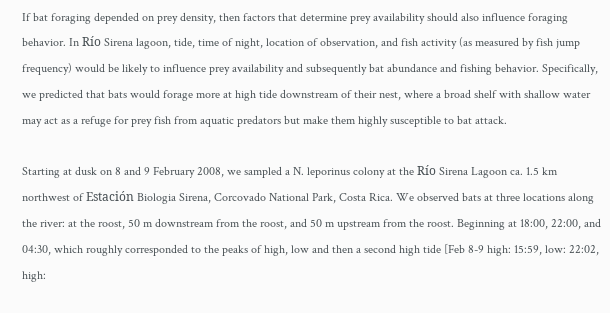If bat foraging depended on prey density, then factors that determine prey availability should also influence foraging behavior. In Río Sirena lagoon, tide, time of night, location of observation, and fish activity (as measured by fish jump frequency) would be likely to influence prey availability and subsequently bat abundance and fishing behavior. Specifically, we predicted that bats would forage more at high tide downstream of their nest, where a broad shelf with shallow water may act as a refuge for prey fish from aquatic predators but make them highly susceptible to bat attack.

Starting at dusk on 8 and 9 February 2008, we sampled a N. leporinus colony at the Río Sirena Lagoon ca. 1.5 km northwest of Estación Biologia Sirena, Corcovado National Park, Costa Rica. We observed bats at three locations along the river: at the roost, 50 m downstream from the roost, and 50 m upstream from the roost. Beginning at 18:00, 22:00, and 04:30, which roughly corresponded to the peaks of high, low and then a second high tide [Feb 8-9 high: 15:59, low: 22:02, high: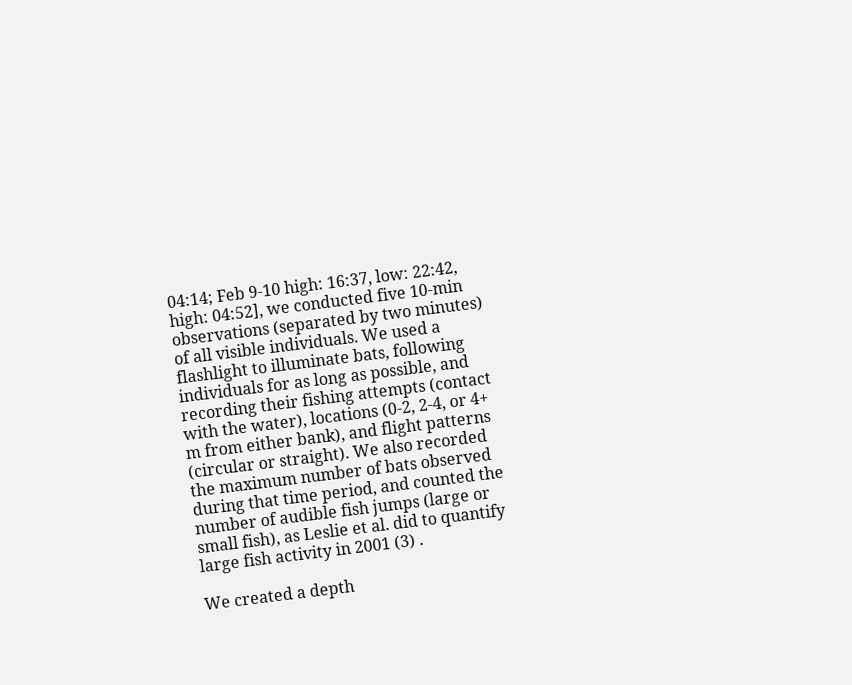04:14; Feb 9-10 high: 16:37, low: 22:42, high: 04:52], we conducted five 10-min observations (separated by two minutes) of all visible individuals. We used a flashlight to illuminate bats, following individuals for as long as possible, and recording their fishing attempts (contact with the water), locations (0-2, 2-4, or 4+ m from either bank), and flight patterns (circular or straight). We also recorded the maximum number of bats observed during that time period, and counted the number of audible fish jumps (large or small fish), as Leslie et al. did to quantify large fish activity in 2001 (3) .

We created a depth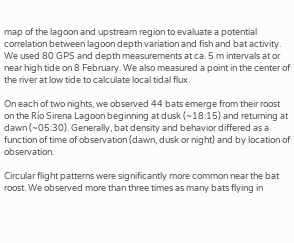map of the lagoon and upstream region to evaluate a potential correlation between lagoon depth variation and fish and bat activity. We used 80 GPS and depth measurements at ca. 5 m intervals at or near high tide on 8 February. We also measured a point in the center of the river at low tide to calculate local tidal flux.

On each of two nights, we observed 44 bats emerge from their roost on the Río Sirena Lagoon beginning at dusk (~18:15) and returning at dawn (~05:30). Generally, bat density and behavior differed as a function of time of observation (dawn, dusk or night) and by location of observation.

Circular flight patterns were significantly more common near the bat roost. We observed more than three times as many bats flying in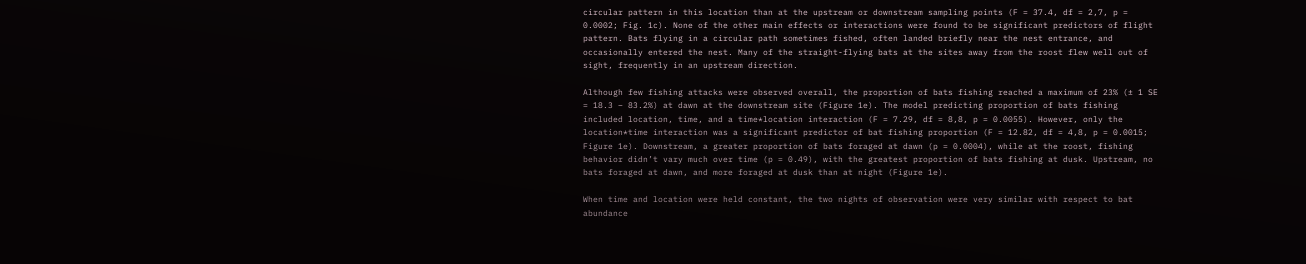circular pattern in this location than at the upstream or downstream sampling points (F = 37.4, df = 2,7, p = 0.0002; Fig. 1c). None of the other main effects or interactions were found to be significant predictors of flight pattern. Bats flying in a circular path sometimes fished, often landed briefly near the nest entrance, and occasionally entered the nest. Many of the straight-flying bats at the sites away from the roost flew well out of sight, frequently in an upstream direction.

Although few fishing attacks were observed overall, the proportion of bats fishing reached a maximum of 23% (± 1 SE = 18.3 – 83.2%) at dawn at the downstream site (Figure 1e). The model predicting proportion of bats fishing included location, time, and a time*location interaction (F = 7.29, df = 8,8, p = 0.0055). However, only the location*time interaction was a significant predictor of bat fishing proportion (F = 12.82, df = 4,8, p = 0.0015; Figure 1e). Downstream, a greater proportion of bats foraged at dawn (p = 0.0004), while at the roost, fishing behavior didn’t vary much over time (p = 0.49), with the greatest proportion of bats fishing at dusk. Upstream, no bats foraged at dawn, and more foraged at dusk than at night (Figure 1e).

When time and location were held constant, the two nights of observation were very similar with respect to bat abundance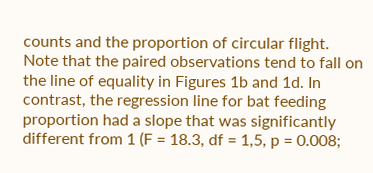counts and the proportion of circular flight. Note that the paired observations tend to fall on the line of equality in Figures 1b and 1d. In contrast, the regression line for bat feeding proportion had a slope that was significantly different from 1 (F = 18.3, df = 1,5, p = 0.008;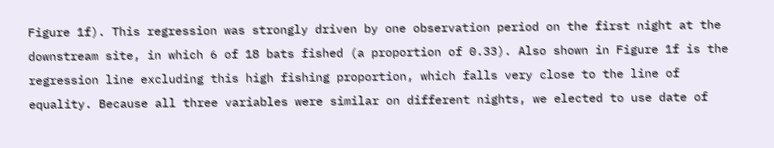Figure 1f). This regression was strongly driven by one observation period on the first night at the downstream site, in which 6 of 18 bats fished (a proportion of 0.33). Also shown in Figure 1f is the regression line excluding this high fishing proportion, which falls very close to the line of equality. Because all three variables were similar on different nights, we elected to use date of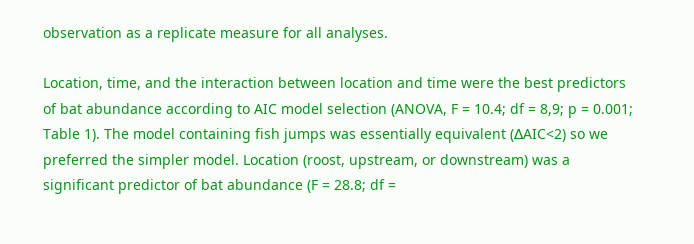observation as a replicate measure for all analyses.

Location, time, and the interaction between location and time were the best predictors of bat abundance according to AIC model selection (ANOVA, F = 10.4; df = 8,9; p = 0.001; Table 1). The model containing fish jumps was essentially equivalent (∆AIC<2) so we preferred the simpler model. Location (roost, upstream, or downstream) was a significant predictor of bat abundance (F = 28.8; df =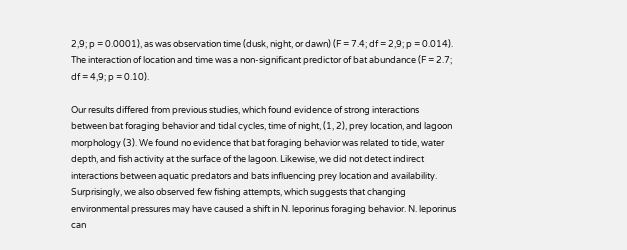2,9; p = 0.0001), as was observation time (dusk, night, or dawn) (F = 7.4; df = 2,9; p = 0.014). The interaction of location and time was a non-significant predictor of bat abundance (F = 2.7; df = 4,9; p = 0.10).

Our results differed from previous studies, which found evidence of strong interactions between bat foraging behavior and tidal cycles, time of night, (1, 2), prey location, and lagoon morphology (3). We found no evidence that bat foraging behavior was related to tide, water depth, and fish activity at the surface of the lagoon. Likewise, we did not detect indirect interactions between aquatic predators and bats influencing prey location and availability. Surprisingly, we also observed few fishing attempts, which suggests that changing environmental pressures may have caused a shift in N. leporinus foraging behavior. N. leporinus can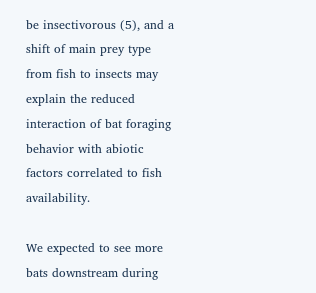be insectivorous (5), and a shift of main prey type from fish to insects may explain the reduced interaction of bat foraging behavior with abiotic factors correlated to fish availability.

We expected to see more bats downstream during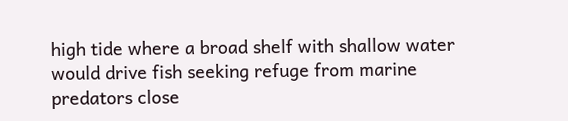high tide where a broad shelf with shallow water would drive fish seeking refuge from marine predators close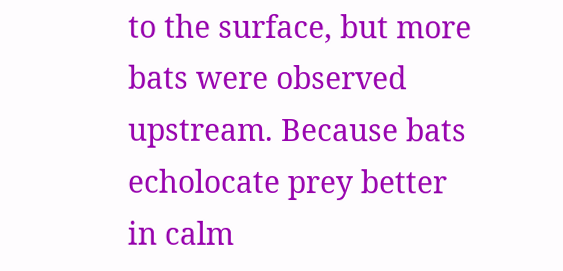to the surface, but more bats were observed upstream. Because bats echolocate prey better in calm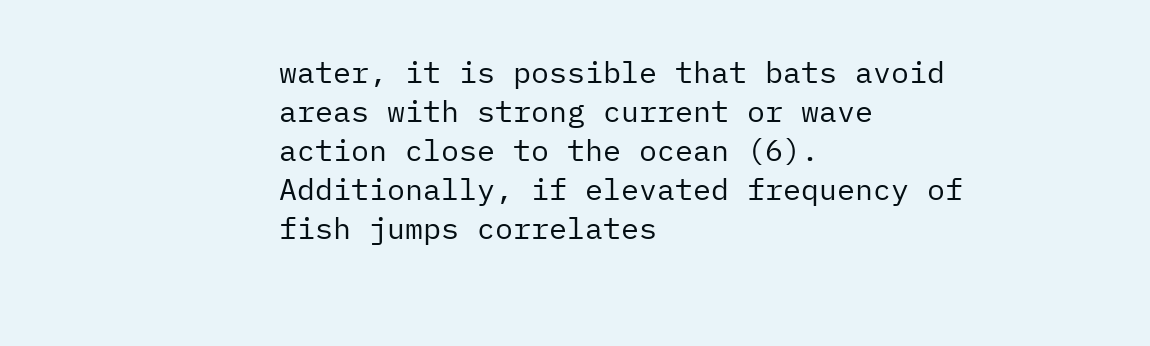water, it is possible that bats avoid areas with strong current or wave action close to the ocean (6). Additionally, if elevated frequency of fish jumps correlates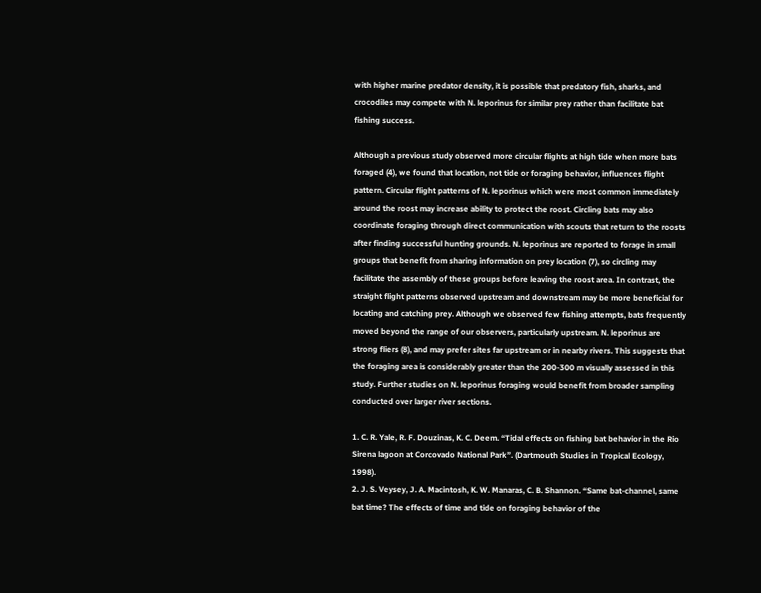with higher marine predator density, it is possible that predatory fish, sharks, and crocodiles may compete with N. leporinus for similar prey rather than facilitate bat fishing success.

Although a previous study observed more circular flights at high tide when more bats foraged (4), we found that location, not tide or foraging behavior, influences flight pattern. Circular flight patterns of N. leporinus which were most common immediately around the roost may increase ability to protect the roost. Circling bats may also coordinate foraging through direct communication with scouts that return to the roosts after finding successful hunting grounds. N. leporinus are reported to forage in small groups that benefit from sharing information on prey location (7), so circling may facilitate the assembly of these groups before leaving the roost area. In contrast, the straight flight patterns observed upstream and downstream may be more beneficial for locating and catching prey. Although we observed few fishing attempts, bats frequently moved beyond the range of our observers, particularly upstream. N. leporinus are strong fliers (8), and may prefer sites far upstream or in nearby rivers. This suggests that the foraging area is considerably greater than the 200-300 m visually assessed in this study. Further studies on N. leporinus foraging would benefit from broader sampling conducted over larger river sections.

1. C. R. Yale, R. F. Douzinas, K. C. Deem. “Tidal effects on fishing bat behavior in the Rio Sirena lagoon at Corcovado National Park”. (Dartmouth Studies in Tropical Ecology, 1998).
2. J. S. Veysey, J. A. Macintosh, K. W. Manaras, C. B. Shannon. “Same bat-channel, same bat time? The effects of time and tide on foraging behavior of the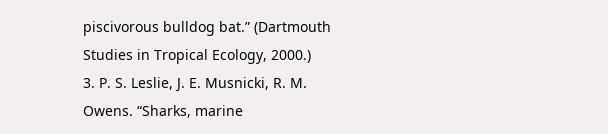piscivorous bulldog bat.” (Dartmouth Studies in Tropical Ecology, 2000.)
3. P. S. Leslie, J. E. Musnicki, R. M. Owens. “Sharks, marine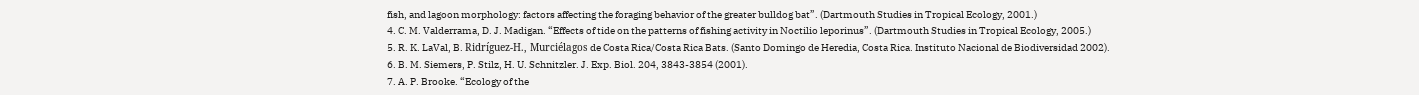fish, and lagoon morphology: factors affecting the foraging behavior of the greater bulldog bat”. (Dartmouth Studies in Tropical Ecology, 2001.)
4. C. M. Valderrama, D. J. Madigan. “Effects of tide on the patterns of fishing activity in Noctilio leporinus”. (Dartmouth Studies in Tropical Ecology, 2005.)
5. R. K. LaVal, B. Ridríguez-H., Murciélagos de Costa Rica/Costa Rica Bats. (Santo Domingo de Heredia, Costa Rica. Instituto Nacional de Biodiversidad 2002).
6. B. M. Siemers, P. Stilz, H. U. Schnitzler. J. Exp. Biol. 204, 3843-3854 (2001).
7. A. P. Brooke. “Ecology of the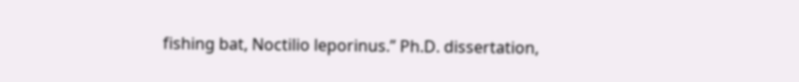fishing bat, Noctilio leporinus.” Ph.D. dissertation,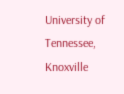University of Tennessee, Knoxville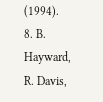(1994).
8. B. Hayward, R. Davis,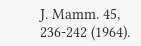J. Mamm. 45, 236-242 (1964).